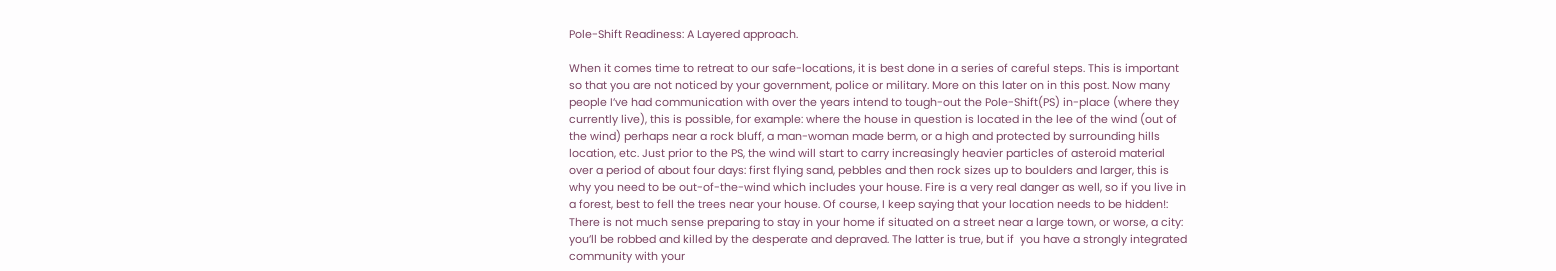Pole-Shift Readiness: A Layered approach.

When it comes time to retreat to our safe-locations, it is best done in a series of careful steps. This is important so that you are not noticed by your government, police or military. More on this later on in this post. Now many people I’ve had communication with over the years intend to tough-out the Pole-Shift(PS) in-place (where they currently live), this is possible, for example: where the house in question is located in the lee of the wind (out of the wind) perhaps near a rock bluff, a man-woman made berm, or a high and protected by surrounding hills location, etc. Just prior to the PS, the wind will start to carry increasingly heavier particles of asteroid material over a period of about four days: first flying sand, pebbles and then rock sizes up to boulders and larger, this is why you need to be out-of-the-wind which includes your house. Fire is a very real danger as well, so if you live in a forest, best to fell the trees near your house. Of course, I keep saying that your location needs to be hidden!:  There is not much sense preparing to stay in your home if situated on a street near a large town, or worse, a city: you’ll be robbed and killed by the desperate and depraved. The latter is true, but if  you have a strongly integrated community with your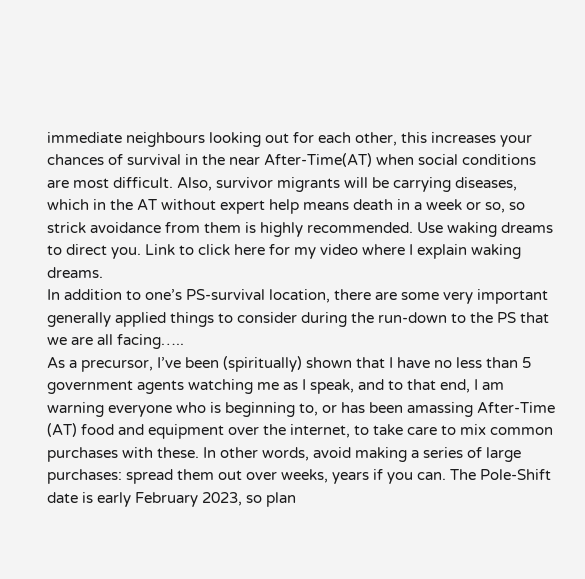immediate neighbours looking out for each other, this increases your chances of survival in the near After-Time(AT) when social conditions are most difficult. Also, survivor migrants will be carrying diseases, which in the AT without expert help means death in a week or so, so strick avoidance from them is highly recommended. Use waking dreams to direct you. Link to click here for my video where I explain waking dreams.
In addition to one’s PS-survival location, there are some very important generally applied things to consider during the run-down to the PS that we are all facing…..
As a precursor, I’ve been (spiritually) shown that I have no less than 5 government agents watching me as I speak, and to that end, I am warning everyone who is beginning to, or has been amassing After-Time (AT) food and equipment over the internet, to take care to mix common purchases with these. In other words, avoid making a series of large purchases: spread them out over weeks, years if you can. The Pole-Shift date is early February 2023, so plan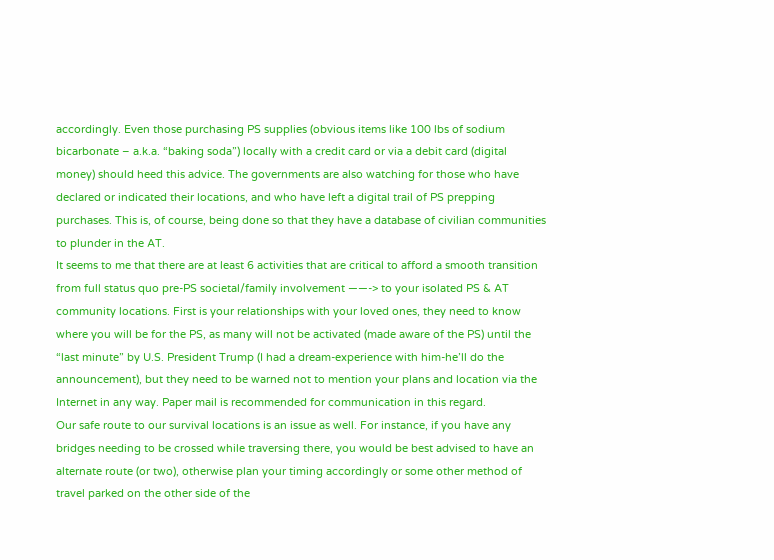accordingly. Even those purchasing PS supplies (obvious items like 100 lbs of sodium bicarbonate – a.k.a. “baking soda”) locally with a credit card or via a debit card (digital money) should heed this advice. The governments are also watching for those who have declared or indicated their locations, and who have left a digital trail of PS prepping purchases. This is, of course, being done so that they have a database of civilian communities to plunder in the AT.
It seems to me that there are at least 6 activities that are critical to afford a smooth transition from full status quo pre-PS societal/family involvement ——-> to your isolated PS & AT community locations. First is your relationships with your loved ones, they need to know where you will be for the PS, as many will not be activated (made aware of the PS) until the “last minute” by U.S. President Trump (I had a dream-experience with him-he’ll do the announcement), but they need to be warned not to mention your plans and location via the Internet in any way. Paper mail is recommended for communication in this regard.
Our safe route to our survival locations is an issue as well. For instance, if you have any bridges needing to be crossed while traversing there, you would be best advised to have an alternate route (or two), otherwise plan your timing accordingly or some other method of travel parked on the other side of the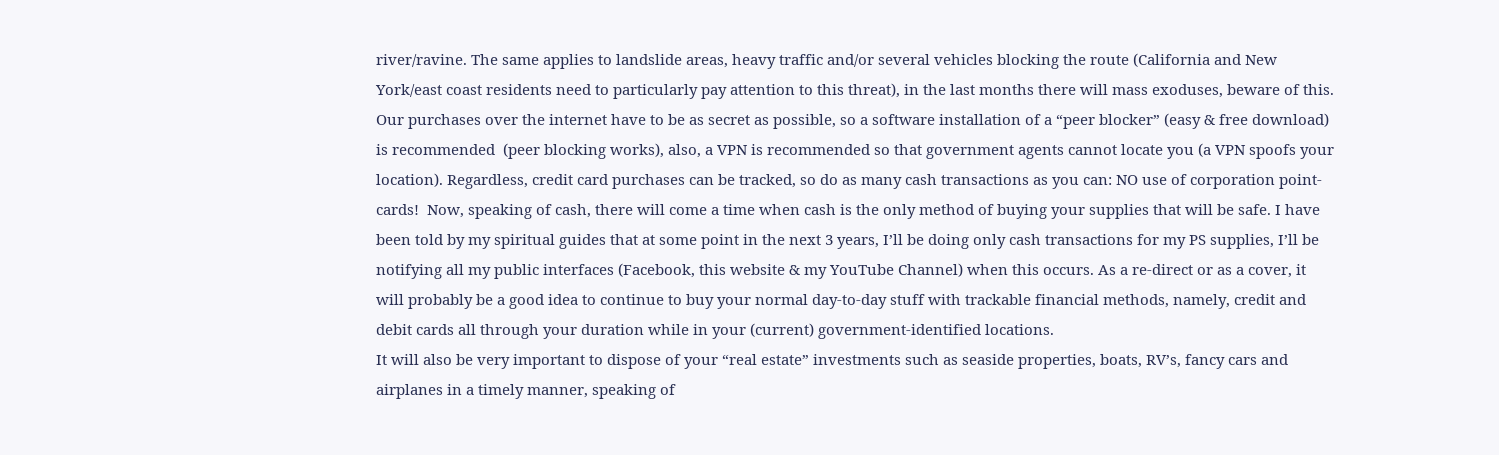river/ravine. The same applies to landslide areas, heavy traffic and/or several vehicles blocking the route (California and New York/east coast residents need to particularly pay attention to this threat), in the last months there will mass exoduses, beware of this.
Our purchases over the internet have to be as secret as possible, so a software installation of a “peer blocker” (easy & free download) is recommended  (peer blocking works), also, a VPN is recommended so that government agents cannot locate you (a VPN spoofs your location). Regardless, credit card purchases can be tracked, so do as many cash transactions as you can: NO use of corporation point-cards!  Now, speaking of cash, there will come a time when cash is the only method of buying your supplies that will be safe. I have been told by my spiritual guides that at some point in the next 3 years, I’ll be doing only cash transactions for my PS supplies, I’ll be notifying all my public interfaces (Facebook, this website & my YouTube Channel) when this occurs. As a re-direct or as a cover, it will probably be a good idea to continue to buy your normal day-to-day stuff with trackable financial methods, namely, credit and debit cards all through your duration while in your (current) government-identified locations.
It will also be very important to dispose of your “real estate” investments such as seaside properties, boats, RV’s, fancy cars and airplanes in a timely manner, speaking of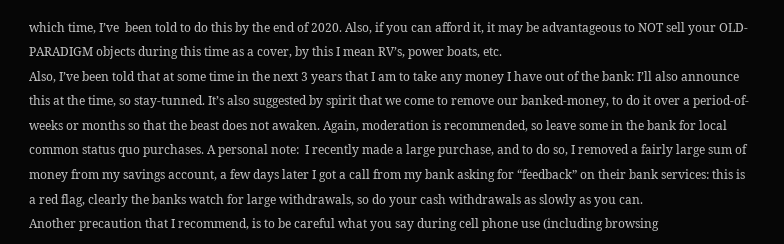which time, I’ve  been told to do this by the end of 2020. Also, if you can afford it, it may be advantageous to NOT sell your OLD-PARADIGM objects during this time as a cover, by this I mean RV’s, power boats, etc.
Also, I’ve been told that at some time in the next 3 years that I am to take any money I have out of the bank: I’ll also announce this at the time, so stay-tunned. It’s also suggested by spirit that we come to remove our banked-money, to do it over a period-of-weeks or months so that the beast does not awaken. Again, moderation is recommended, so leave some in the bank for local common status quo purchases. A personal note:  I recently made a large purchase, and to do so, I removed a fairly large sum of money from my savings account, a few days later I got a call from my bank asking for “feedback” on their bank services: this is a red flag, clearly the banks watch for large withdrawals, so do your cash withdrawals as slowly as you can.
Another precaution that I recommend, is to be careful what you say during cell phone use (including browsing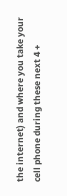the internet) and where you take your cell phone during these next 4 +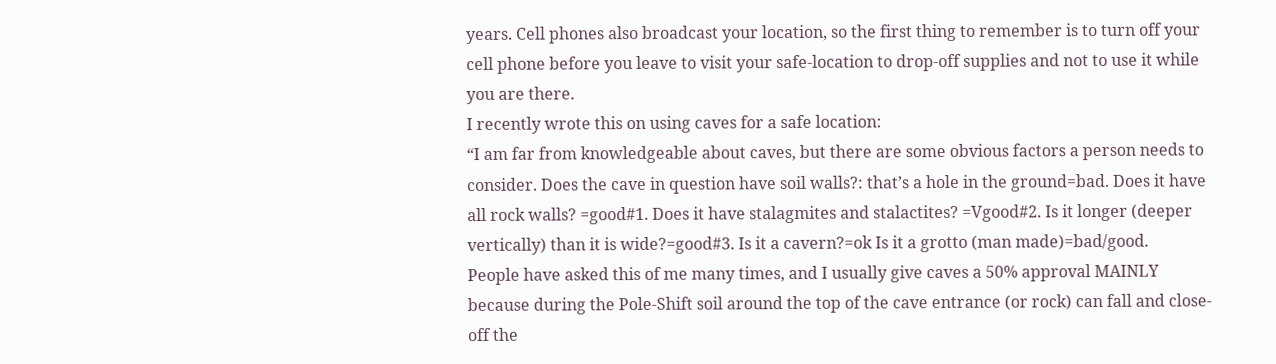years. Cell phones also broadcast your location, so the first thing to remember is to turn off your cell phone before you leave to visit your safe-location to drop-off supplies and not to use it while you are there.
I recently wrote this on using caves for a safe location:
“I am far from knowledgeable about caves, but there are some obvious factors a person needs to consider. Does the cave in question have soil walls?: that’s a hole in the ground=bad. Does it have all rock walls? =good#1. Does it have stalagmites and stalactites? =Vgood#2. Is it longer (deeper vertically) than it is wide?=good#3. Is it a cavern?=ok Is it a grotto (man made)=bad/good.
People have asked this of me many times, and I usually give caves a 50% approval MAINLY because during the Pole-Shift soil around the top of the cave entrance (or rock) can fall and close-off the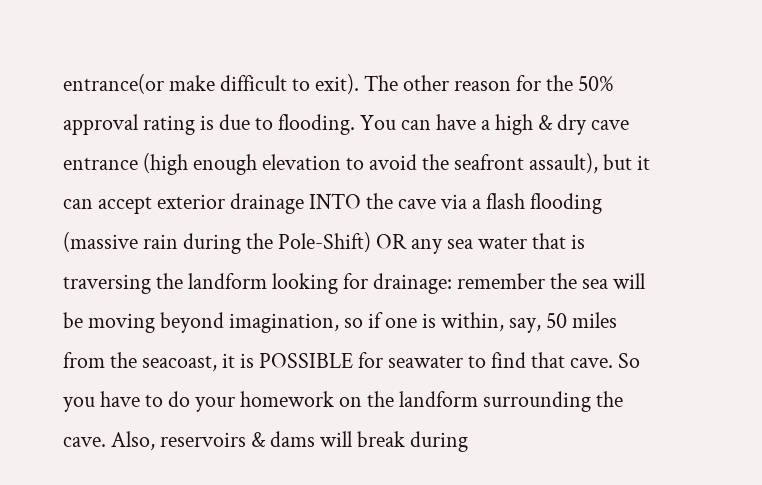entrance(or make difficult to exit). The other reason for the 50% approval rating is due to flooding. You can have a high & dry cave entrance (high enough elevation to avoid the seafront assault), but it can accept exterior drainage INTO the cave via a flash flooding (massive rain during the Pole-Shift) OR any sea water that is traversing the landform looking for drainage: remember the sea will be moving beyond imagination, so if one is within, say, 50 miles from the seacoast, it is POSSIBLE for seawater to find that cave. So you have to do your homework on the landform surrounding the cave. Also, reservoirs & dams will break during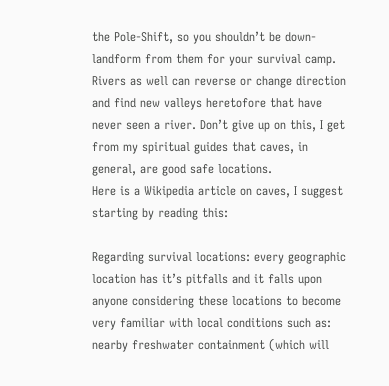the Pole-Shift, so you shouldn’t be down-landform from them for your survival camp. Rivers as well can reverse or change direction and find new valleys heretofore that have never seen a river. Don’t give up on this, I get from my spiritual guides that caves, in general, are good safe locations.
Here is a Wikipedia article on caves, I suggest starting by reading this:

Regarding survival locations: every geographic location has it’s pitfalls and it falls upon anyone considering these locations to become very familiar with local conditions such as: nearby freshwater containment (which will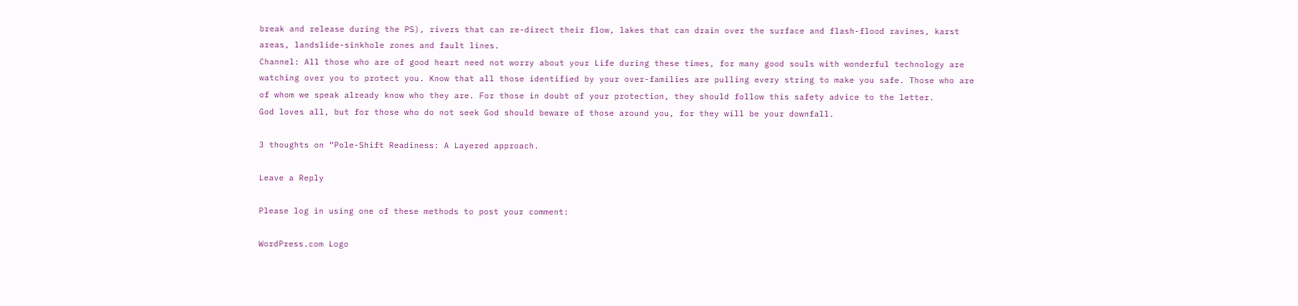break and release during the PS), rivers that can re-direct their flow, lakes that can drain over the surface and flash-flood ravines, karst areas, landslide-sinkhole zones and fault lines.
Channel: All those who are of good heart need not worry about your Life during these times, for many good souls with wonderful technology are watching over you to protect you. Know that all those identified by your over-families are pulling every string to make you safe. Those who are of whom we speak already know who they are. For those in doubt of your protection, they should follow this safety advice to the letter.
God loves all, but for those who do not seek God should beware of those around you, for they will be your downfall.

3 thoughts on “Pole-Shift Readiness: A Layered approach.

Leave a Reply

Please log in using one of these methods to post your comment:

WordPress.com Logo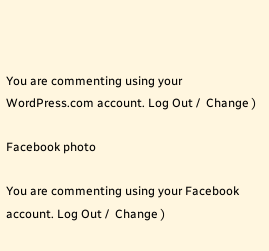You are commenting using your WordPress.com account. Log Out /  Change )

Facebook photo

You are commenting using your Facebook account. Log Out /  Change )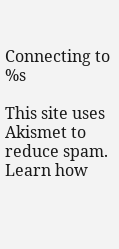Connecting to %s

This site uses Akismet to reduce spam. Learn how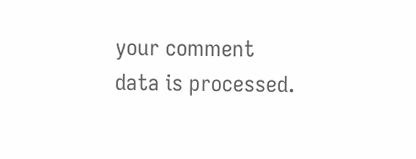your comment data is processed.